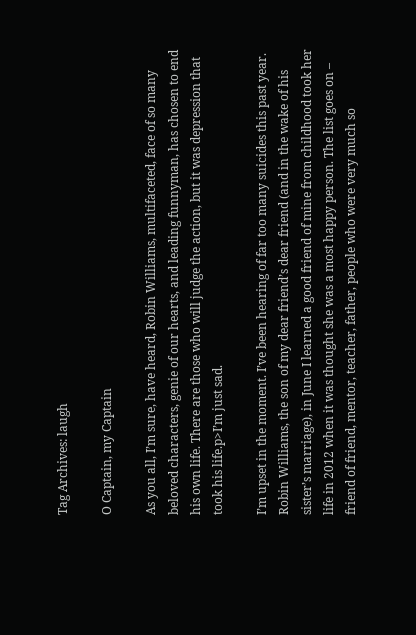Tag Archives: laugh

O Captain, my Captain

As you all, I’m sure, have heard, Robin Williams, multifaceted, face of so many beloved characters, genie of our hearts, and leading funnyman, has chosen to end his own life. There are those who will judge the action, but it was depression that took his life.p>I’m just sad.

I’m upset in the moment. I’ve been hearing of far too many suicides this past year. Robin Williams, the son of my dear friend’s dear friend (and in the wake of his sister’s marriage), in June I learned a good friend of mine from childhood took her life in 2012 when it was thought she was a most happy person. The list goes on – friend of friend, mentor, teacher, father, people who were very much so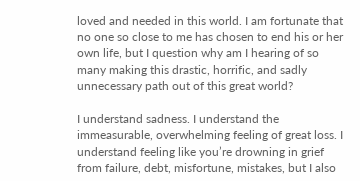loved and needed in this world. I am fortunate that no one so close to me has chosen to end his or her own life, but I question why am I hearing of so many making this drastic, horrific, and sadly unnecessary path out of this great world?

I understand sadness. I understand the immeasurable, overwhelming feeling of great loss. I understand feeling like you’re drowning in grief from failure, debt, misfortune, mistakes, but I also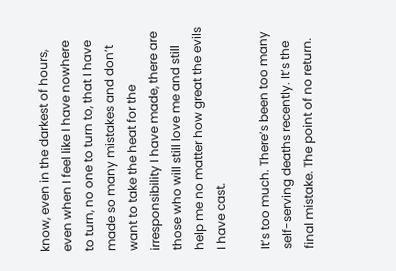know, even in the darkest of hours, even when I feel like I have nowhere to turn, no one to turn to, that I have made so many mistakes and don’t want to take the heat for the irresponsibility I have made, there are those who will still love me and still help me no matter how great the evils I have cast.

It’s too much. There’s been too many self-serving deaths recently. It’s the final mistake. The point of no return.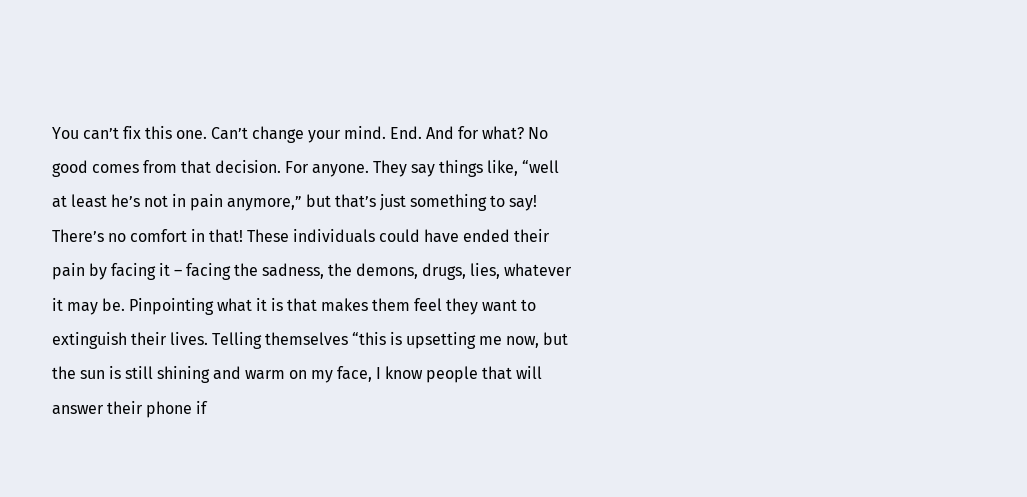You can’t fix this one. Can’t change your mind. End. And for what? No good comes from that decision. For anyone. They say things like, “well at least he’s not in pain anymore,” but that’s just something to say! There’s no comfort in that! These individuals could have ended their pain by facing it – facing the sadness, the demons, drugs, lies, whatever it may be. Pinpointing what it is that makes them feel they want to extinguish their lives. Telling themselves “this is upsetting me now, but the sun is still shining and warm on my face, I know people that will answer their phone if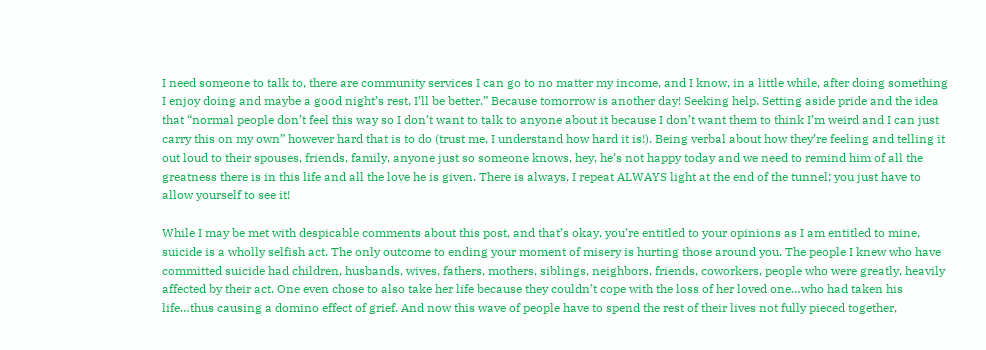I need someone to talk to, there are community services I can go to no matter my income, and I know, in a little while, after doing something I enjoy doing and maybe a good night’s rest, I’ll be better.” Because tomorrow is another day! Seeking help. Setting aside pride and the idea that “normal people don’t feel this way so I don’t want to talk to anyone about it because I don’t want them to think I’m weird and I can just carry this on my own” however hard that is to do (trust me, I understand how hard it is!). Being verbal about how they’re feeling and telling it out loud to their spouses, friends, family, anyone just so someone knows, hey, he’s not happy today and we need to remind him of all the greatness there is in this life and all the love he is given. There is always, I repeat ALWAYS light at the end of the tunnel; you just have to allow yourself to see it!

While I may be met with despicable comments about this post, and that’s okay, you’re entitled to your opinions as I am entitled to mine, suicide is a wholly selfish act. The only outcome to ending your moment of misery is hurting those around you. The people I knew who have committed suicide had children, husbands, wives, fathers, mothers, siblings, neighbors, friends, coworkers, people who were greatly, heavily affected by their act. One even chose to also take her life because they couldn’t cope with the loss of her loved one…who had taken his life…thus causing a domino effect of grief. And now this wave of people have to spend the rest of their lives not fully pieced together,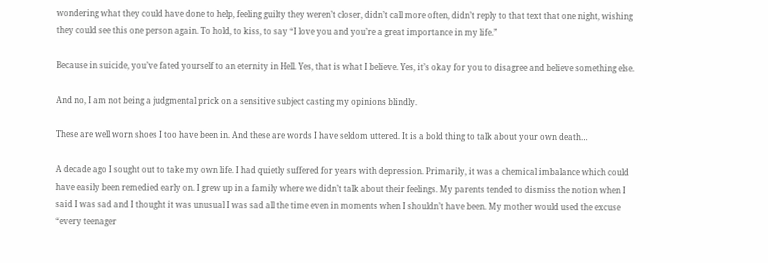wondering what they could have done to help, feeling guilty they weren’t closer, didn’t call more often, didn’t reply to that text that one night, wishing they could see this one person again. To hold, to kiss, to say “I love you and you’re a great importance in my life.”

Because in suicide, you’ve fated yourself to an eternity in Hell. Yes, that is what I believe. Yes, it’s okay for you to disagree and believe something else.

And no, I am not being a judgmental prick on a sensitive subject casting my opinions blindly.

These are well worn shoes I too have been in. And these are words I have seldom uttered. It is a bold thing to talk about your own death…

A decade ago I sought out to take my own life. I had quietly suffered for years with depression. Primarily, it was a chemical imbalance which could have easily been remedied early on. I grew up in a family where we didn’t talk about their feelings. My parents tended to dismiss the notion when I said I was sad and I thought it was unusual I was sad all the time even in moments when I shouldn’t have been. My mother would used the excuse “every teenager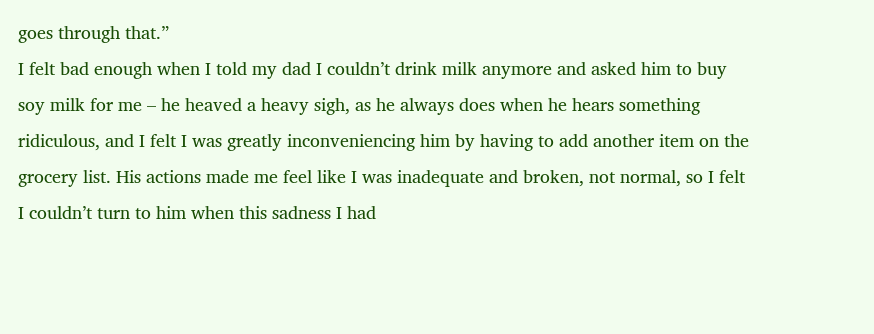goes through that.”
I felt bad enough when I told my dad I couldn’t drink milk anymore and asked him to buy soy milk for me – he heaved a heavy sigh, as he always does when he hears something ridiculous, and I felt I was greatly inconveniencing him by having to add another item on the grocery list. His actions made me feel like I was inadequate and broken, not normal, so I felt I couldn’t turn to him when this sadness I had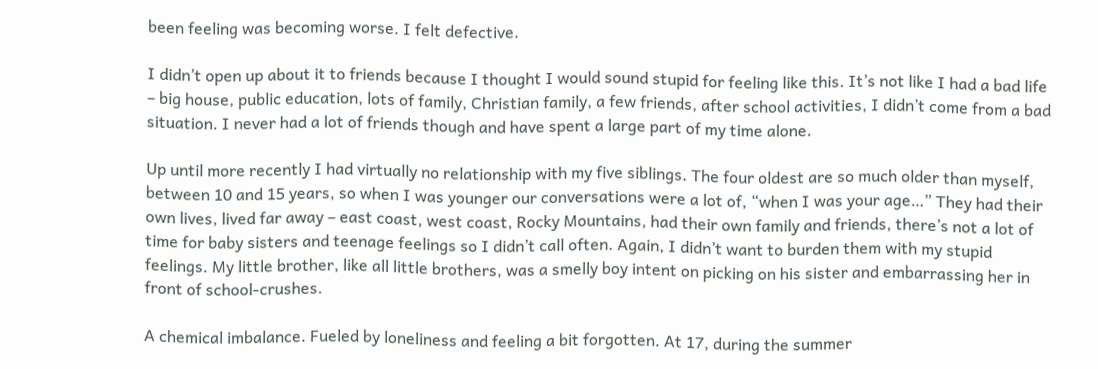been feeling was becoming worse. I felt defective.

I didn’t open up about it to friends because I thought I would sound stupid for feeling like this. It’s not like I had a bad life – big house, public education, lots of family, Christian family, a few friends, after school activities, I didn’t come from a bad situation. I never had a lot of friends though and have spent a large part of my time alone.

Up until more recently I had virtually no relationship with my five siblings. The four oldest are so much older than myself, between 10 and 15 years, so when I was younger our conversations were a lot of, “when I was your age…” They had their own lives, lived far away – east coast, west coast, Rocky Mountains, had their own family and friends, there’s not a lot of time for baby sisters and teenage feelings so I didn’t call often. Again, I didn’t want to burden them with my stupid feelings. My little brother, like all little brothers, was a smelly boy intent on picking on his sister and embarrassing her in front of school-crushes.

A chemical imbalance. Fueled by loneliness and feeling a bit forgotten. At 17, during the summer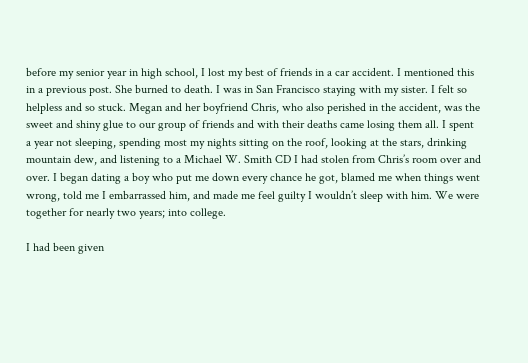before my senior year in high school, I lost my best of friends in a car accident. I mentioned this in a previous post. She burned to death. I was in San Francisco staying with my sister. I felt so helpless and so stuck. Megan and her boyfriend Chris, who also perished in the accident, was the sweet and shiny glue to our group of friends and with their deaths came losing them all. I spent a year not sleeping, spending most my nights sitting on the roof, looking at the stars, drinking mountain dew, and listening to a Michael W. Smith CD I had stolen from Chris’s room over and over. I began dating a boy who put me down every chance he got, blamed me when things went wrong, told me I embarrassed him, and made me feel guilty I wouldn’t sleep with him. We were together for nearly two years; into college.

I had been given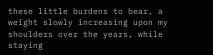these little burdens to bear, a weight slowly increasing upon my shoulders over the years, while staying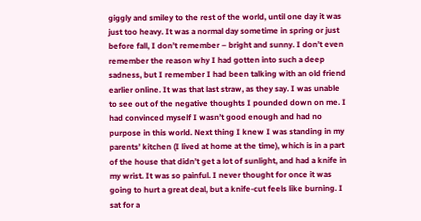giggly and smiley to the rest of the world, until one day it was just too heavy. It was a normal day sometime in spring or just before fall, I don’t remember – bright and sunny. I don’t even remember the reason why I had gotten into such a deep sadness, but I remember I had been talking with an old friend earlier online. It was that last straw, as they say. I was unable to see out of the negative thoughts I pounded down on me. I had convinced myself I wasn’t good enough and had no purpose in this world. Next thing I knew I was standing in my parents’ kitchen (I lived at home at the time), which is in a part of the house that didn’t get a lot of sunlight, and had a knife in my wrist. It was so painful. I never thought for once it was going to hurt a great deal, but a knife-cut feels like burning. I sat for a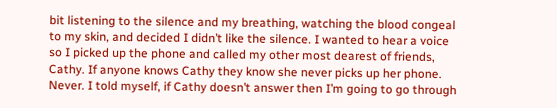bit listening to the silence and my breathing, watching the blood congeal to my skin, and decided I didn’t like the silence. I wanted to hear a voice so I picked up the phone and called my other most dearest of friends, Cathy. If anyone knows Cathy they know she never picks up her phone. Never. I told myself, if Cathy doesn’t answer then I’m going to go through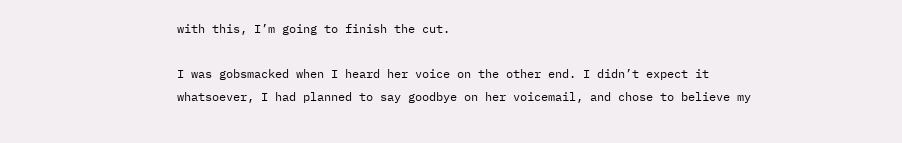with this, I’m going to finish the cut.

I was gobsmacked when I heard her voice on the other end. I didn’t expect it whatsoever, I had planned to say goodbye on her voicemail, and chose to believe my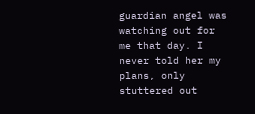guardian angel was watching out for me that day. I never told her my plans, only stuttered out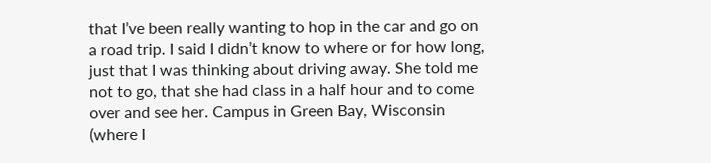that I’ve been really wanting to hop in the car and go on a road trip. I said I didn’t know to where or for how long, just that I was thinking about driving away. She told me not to go, that she had class in a half hour and to come over and see her. Campus in Green Bay, Wisconsin (where I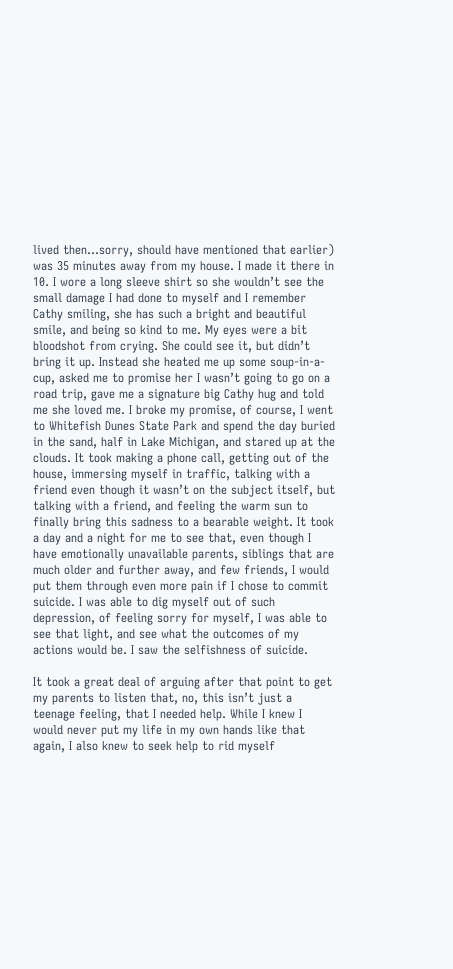lived then…sorry, should have mentioned that earlier) was 35 minutes away from my house. I made it there in 10. I wore a long sleeve shirt so she wouldn’t see the small damage I had done to myself and I remember Cathy smiling, she has such a bright and beautiful smile, and being so kind to me. My eyes were a bit bloodshot from crying. She could see it, but didn’t bring it up. Instead she heated me up some soup-in-a-cup, asked me to promise her I wasn’t going to go on a road trip, gave me a signature big Cathy hug and told me she loved me. I broke my promise, of course, I went to Whitefish Dunes State Park and spend the day buried in the sand, half in Lake Michigan, and stared up at the clouds. It took making a phone call, getting out of the house, immersing myself in traffic, talking with a friend even though it wasn’t on the subject itself, but talking with a friend, and feeling the warm sun to finally bring this sadness to a bearable weight. It took a day and a night for me to see that, even though I have emotionally unavailable parents, siblings that are much older and further away, and few friends, I would put them through even more pain if I chose to commit suicide. I was able to dig myself out of such depression, of feeling sorry for myself, I was able to see that light, and see what the outcomes of my actions would be. I saw the selfishness of suicide.

It took a great deal of arguing after that point to get my parents to listen that, no, this isn’t just a teenage feeling, that I needed help. While I knew I would never put my life in my own hands like that again, I also knew to seek help to rid myself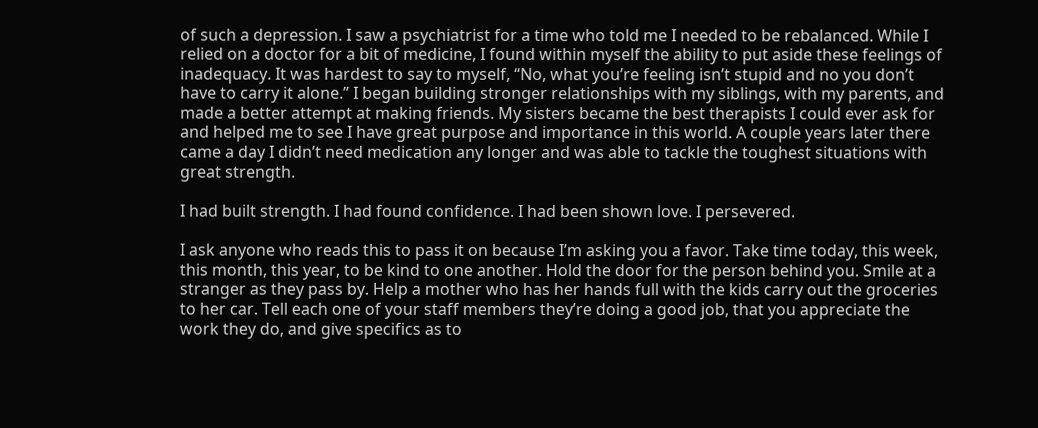of such a depression. I saw a psychiatrist for a time who told me I needed to be rebalanced. While I relied on a doctor for a bit of medicine, I found within myself the ability to put aside these feelings of inadequacy. It was hardest to say to myself, “No, what you’re feeling isn’t stupid and no you don’t have to carry it alone.” I began building stronger relationships with my siblings, with my parents, and made a better attempt at making friends. My sisters became the best therapists I could ever ask for and helped me to see I have great purpose and importance in this world. A couple years later there came a day I didn’t need medication any longer and was able to tackle the toughest situations with great strength.

I had built strength. I had found confidence. I had been shown love. I persevered.

I ask anyone who reads this to pass it on because I’m asking you a favor. Take time today, this week, this month, this year, to be kind to one another. Hold the door for the person behind you. Smile at a stranger as they pass by. Help a mother who has her hands full with the kids carry out the groceries to her car. Tell each one of your staff members they’re doing a good job, that you appreciate the work they do, and give specifics as to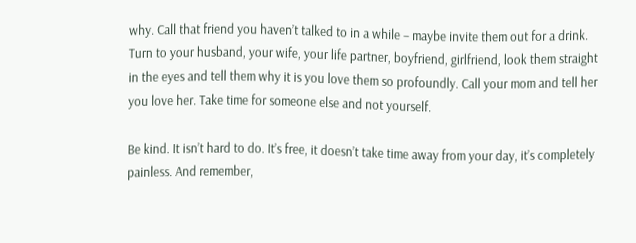why. Call that friend you haven’t talked to in a while – maybe invite them out for a drink. Turn to your husband, your wife, your life partner, boyfriend, girlfriend, look them straight in the eyes and tell them why it is you love them so profoundly. Call your mom and tell her you love her. Take time for someone else and not yourself.

Be kind. It isn’t hard to do. It’s free, it doesn’t take time away from your day, it’s completely painless. And remember,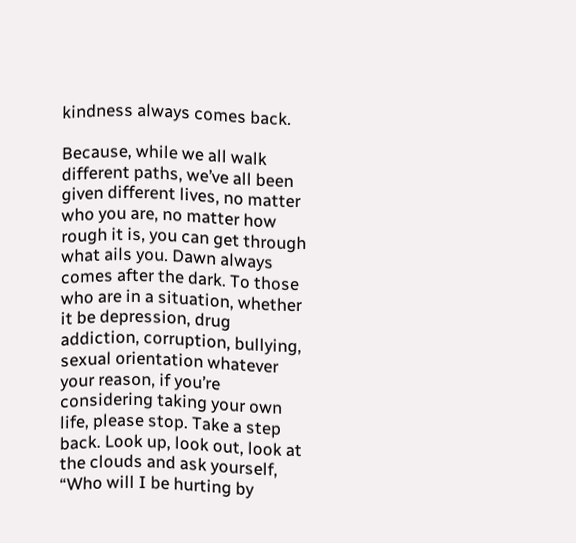kindness always comes back.

Because, while we all walk different paths, we’ve all been given different lives, no matter who you are, no matter how rough it is, you can get through what ails you. Dawn always comes after the dark. To those who are in a situation, whether it be depression, drug addiction, corruption, bullying, sexual orientation whatever your reason, if you’re considering taking your own life, please stop. Take a step back. Look up, look out, look at the clouds and ask yourself, “Who will I be hurting by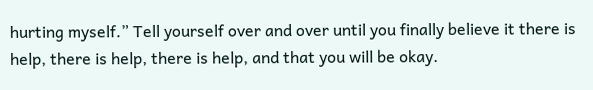hurting myself.” Tell yourself over and over until you finally believe it there is help, there is help, there is help, and that you will be okay.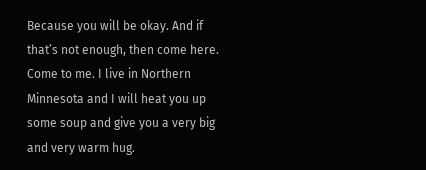Because you will be okay. And if that’s not enough, then come here. Come to me. I live in Northern Minnesota and I will heat you up some soup and give you a very big and very warm hug.